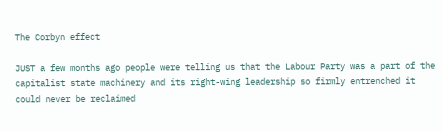The Corbyn effect

JUST a few months ago people were telling us that the Labour Party was a part of the capitalist state machinery and its right-wing leadership so firmly entrenched it could never be reclaimed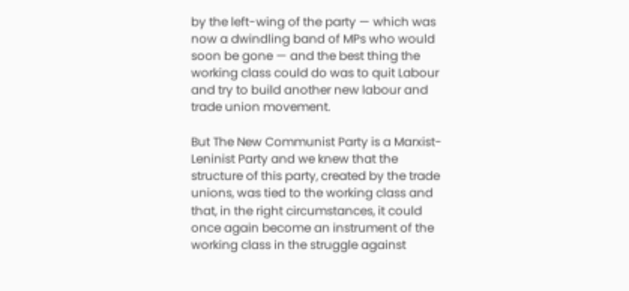by the left-wing of the party — which was now a dwindling band of MPs who would soon be gone — and the best thing the working class could do was to quit Labour and try to build another new labour and trade union movement.

But The New Communist Party is a Marxist-Leninist Party and we knew that the structure of this party, created by the trade unions, was tied to the working class and that, in the right circumstances, it could once again become an instrument of the working class in the struggle against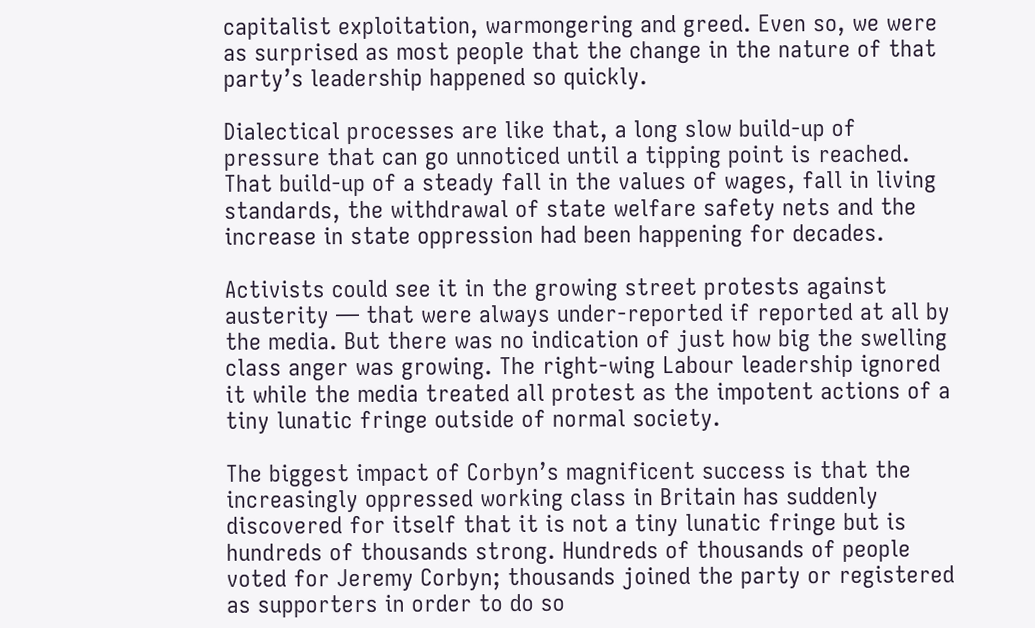capitalist exploitation, warmongering and greed. Even so, we were as surprised as most people that the change in the nature of that party’s leadership happened so quickly.

Dialectical processes are like that, a long slow build-up of pressure that can go unnoticed until a tipping point is reached. That build-up of a steady fall in the values of wages, fall in living standards, the withdrawal of state welfare safety nets and the increase in state oppression had been happening for decades.

Activists could see it in the growing street protests against austerity — that were always under-reported if reported at all by the media. But there was no indication of just how big the swelling class anger was growing. The right-wing Labour leadership ignored it while the media treated all protest as the impotent actions of a tiny lunatic fringe outside of normal society.

The biggest impact of Corbyn’s magnificent success is that the increasingly oppressed working class in Britain has suddenly discovered for itself that it is not a tiny lunatic fringe but is hundreds of thousands strong. Hundreds of thousands of people voted for Jeremy Corbyn; thousands joined the party or registered as supporters in order to do so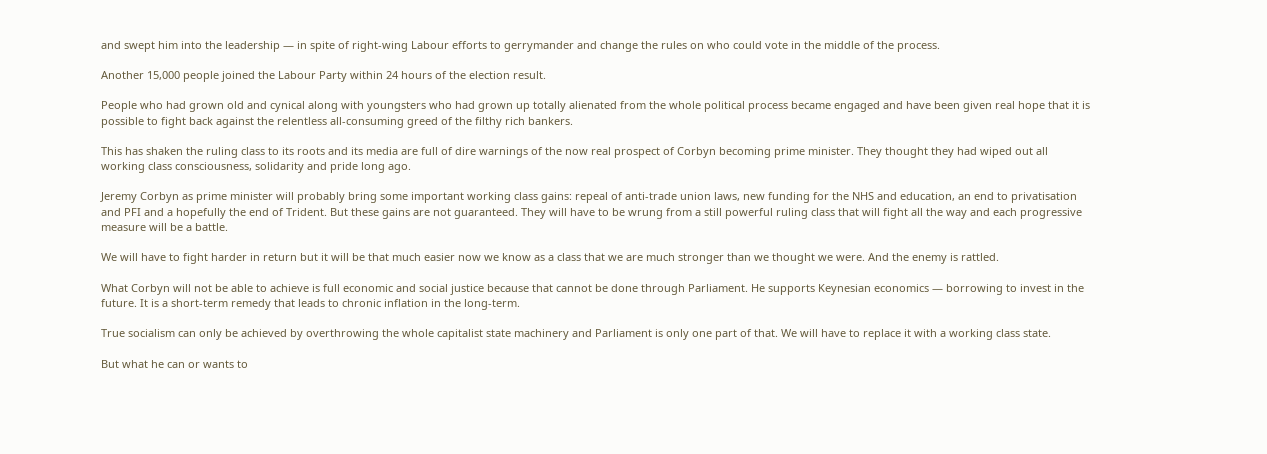and swept him into the leadership — in spite of right-wing Labour efforts to gerrymander and change the rules on who could vote in the middle of the process.

Another 15,000 people joined the Labour Party within 24 hours of the election result.

People who had grown old and cynical along with youngsters who had grown up totally alienated from the whole political process became engaged and have been given real hope that it is possible to fight back against the relentless all-consuming greed of the filthy rich bankers.

This has shaken the ruling class to its roots and its media are full of dire warnings of the now real prospect of Corbyn becoming prime minister. They thought they had wiped out all working class consciousness, solidarity and pride long ago.

Jeremy Corbyn as prime minister will probably bring some important working class gains: repeal of anti-trade union laws, new funding for the NHS and education, an end to privatisation and PFI and a hopefully the end of Trident. But these gains are not guaranteed. They will have to be wrung from a still powerful ruling class that will fight all the way and each progressive measure will be a battle.

We will have to fight harder in return but it will be that much easier now we know as a class that we are much stronger than we thought we were. And the enemy is rattled.

What Corbyn will not be able to achieve is full economic and social justice because that cannot be done through Parliament. He supports Keynesian economics — borrowing to invest in the future. It is a short-term remedy that leads to chronic inflation in the long-term.

True socialism can only be achieved by overthrowing the whole capitalist state machinery and Parliament is only one part of that. We will have to replace it with a working class state.

But what he can or wants to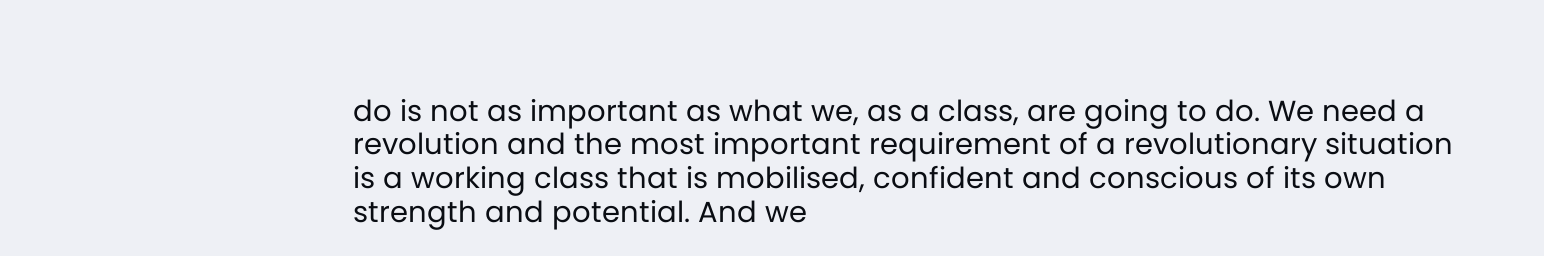do is not as important as what we, as a class, are going to do. We need a revolution and the most important requirement of a revolutionary situation is a working class that is mobilised, confident and conscious of its own strength and potential. And we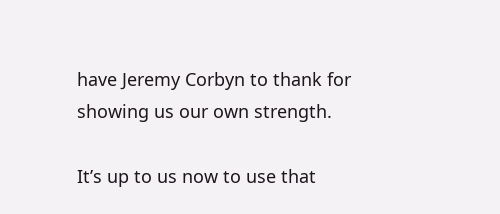have Jeremy Corbyn to thank for showing us our own strength.

It’s up to us now to use that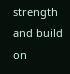strength and build on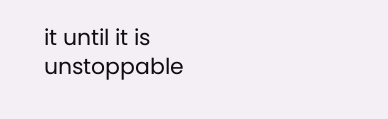it until it is unstoppable